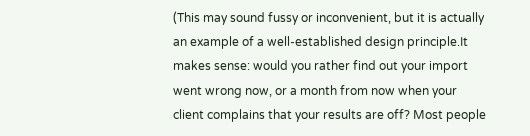(This may sound fussy or inconvenient, but it is actually an example of a well-established design principle.It makes sense: would you rather find out your import went wrong now, or a month from now when your client complains that your results are off? Most people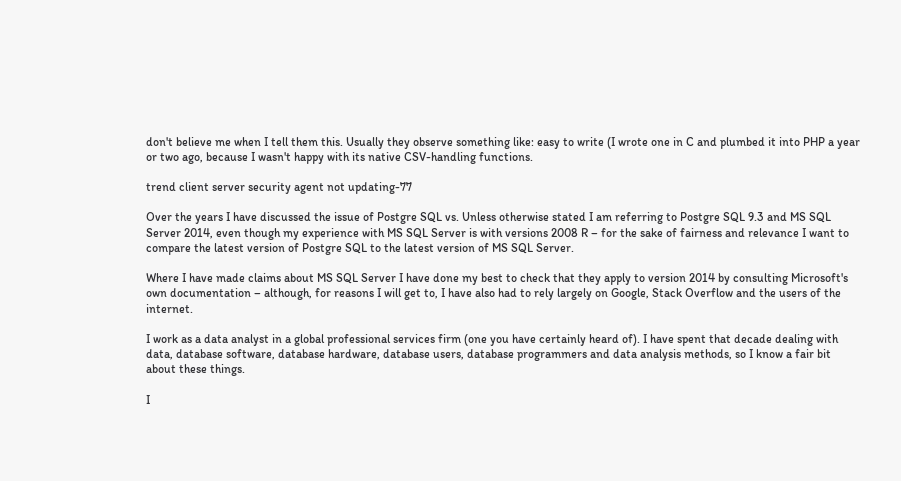don't believe me when I tell them this. Usually they observe something like: easy to write (I wrote one in C and plumbed it into PHP a year or two ago, because I wasn't happy with its native CSV-handling functions.

trend client server security agent not updating-77

Over the years I have discussed the issue of Postgre SQL vs. Unless otherwise stated I am referring to Postgre SQL 9.3 and MS SQL Server 2014, even though my experience with MS SQL Server is with versions 2008 R – for the sake of fairness and relevance I want to compare the latest version of Postgre SQL to the latest version of MS SQL Server.

Where I have made claims about MS SQL Server I have done my best to check that they apply to version 2014 by consulting Microsoft's own documentation – although, for reasons I will get to, I have also had to rely largely on Google, Stack Overflow and the users of the internet.

I work as a data analyst in a global professional services firm (one you have certainly heard of). I have spent that decade dealing with data, database software, database hardware, database users, database programmers and data analysis methods, so I know a fair bit about these things.

I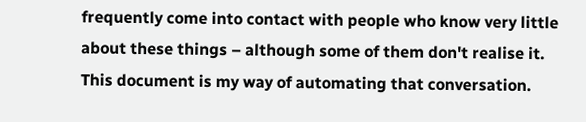frequently come into contact with people who know very little about these things – although some of them don't realise it. This document is my way of automating that conversation.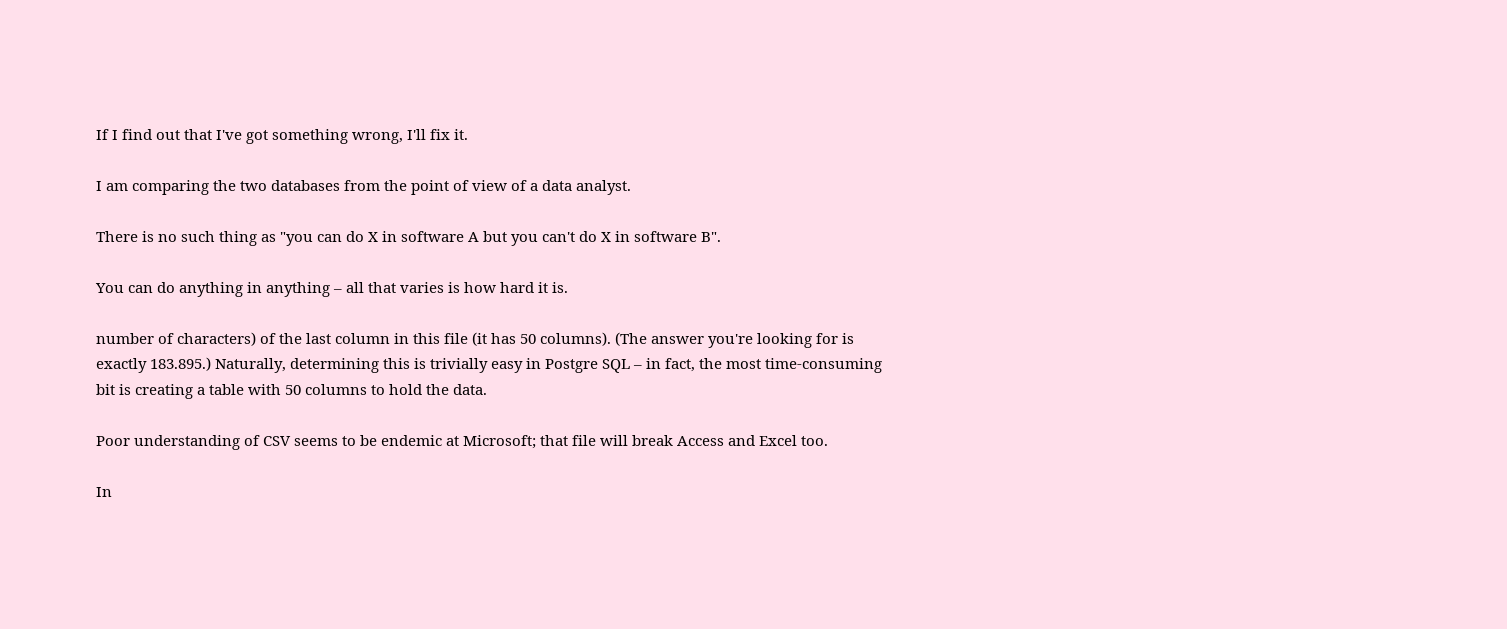If I find out that I've got something wrong, I'll fix it.

I am comparing the two databases from the point of view of a data analyst.

There is no such thing as "you can do X in software A but you can't do X in software B".

You can do anything in anything – all that varies is how hard it is.

number of characters) of the last column in this file (it has 50 columns). (The answer you're looking for is exactly 183.895.) Naturally, determining this is trivially easy in Postgre SQL – in fact, the most time-consuming bit is creating a table with 50 columns to hold the data.

Poor understanding of CSV seems to be endemic at Microsoft; that file will break Access and Excel too.

In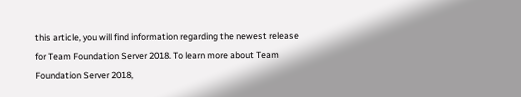this article, you will find information regarding the newest release for Team Foundation Server 2018. To learn more about Team Foundation Server 2018,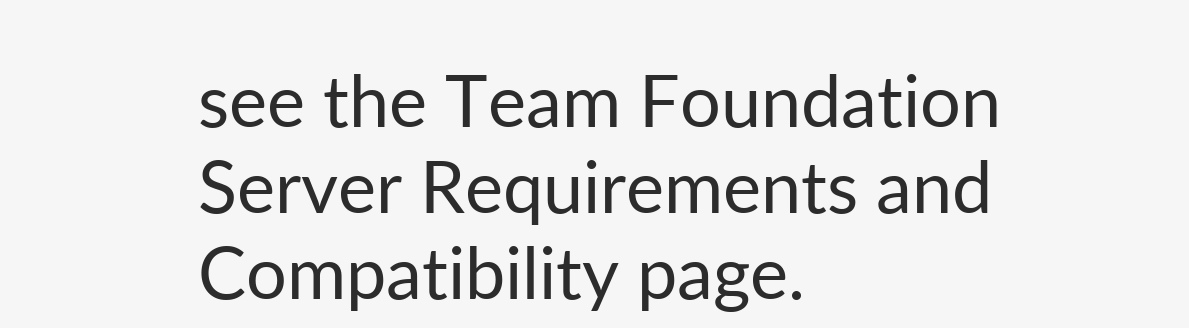see the Team Foundation Server Requirements and Compatibility page.